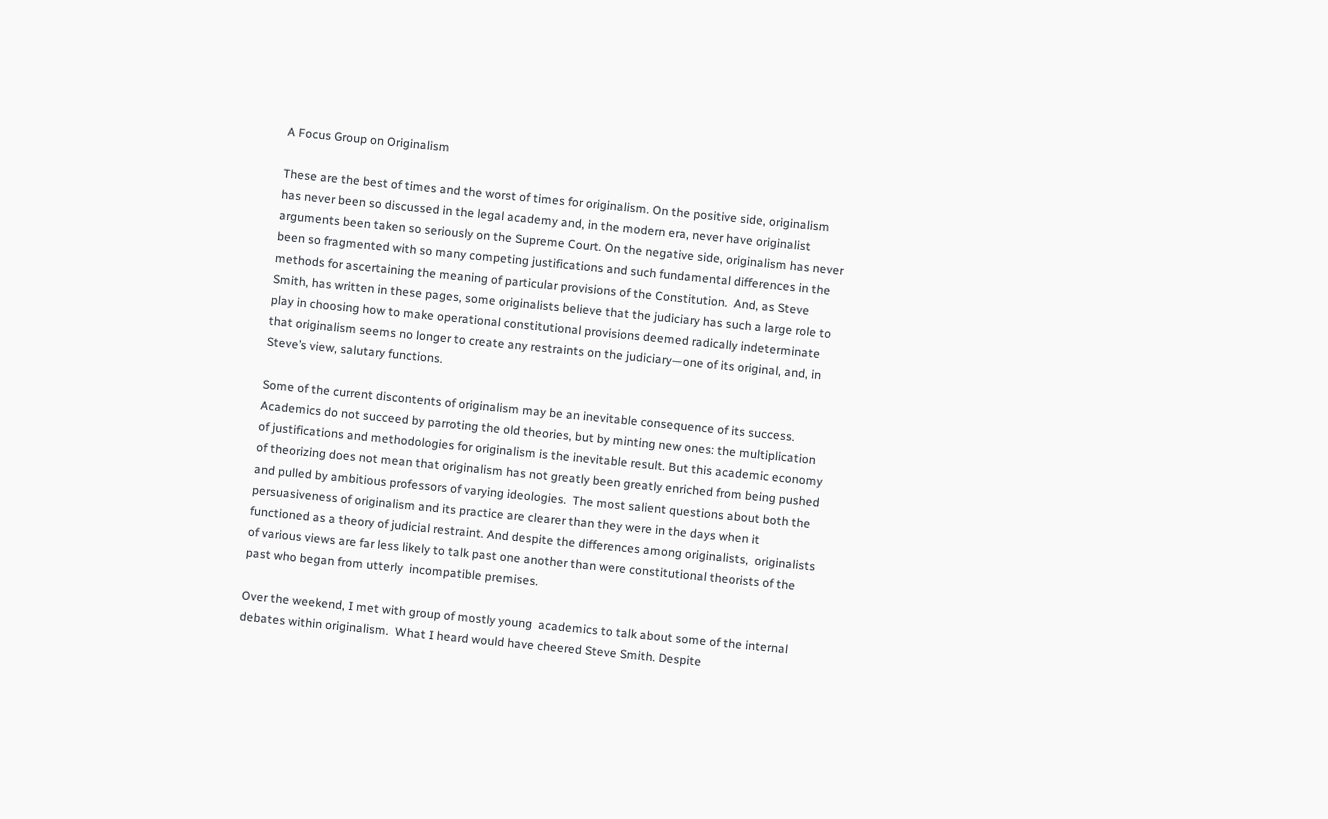A Focus Group on Originalism

These are the best of times and the worst of times for originalism. On the positive side, originalism has never been so discussed in the legal academy and, in the modern era, never have originalist arguments been taken so seriously on the Supreme Court. On the negative side, originalism has never been so fragmented with so many competing justifications and such fundamental differences in the methods for ascertaining the meaning of particular provisions of the Constitution.  And, as Steve Smith, has written in these pages, some originalists believe that the judiciary has such a large role to play in choosing how to make operational constitutional provisions deemed radically indeterminate that originalism seems no longer to create any restraints on the judiciary—one of its original, and, in Steve’s view, salutary functions.

Some of the current discontents of originalism may be an inevitable consequence of its success.  Academics do not succeed by parroting the old theories, but by minting new ones: the multiplication of justifications and methodologies for originalism is the inevitable result. But this academic economy of theorizing does not mean that originalism has not greatly been greatly enriched from being pushed and pulled by ambitious professors of varying ideologies.  The most salient questions about both the persuasiveness of originalism and its practice are clearer than they were in the days when it functioned as a theory of judicial restraint. And despite the differences among originalists,  originalists of various views are far less likely to talk past one another than were constitutional theorists of the past who began from utterly  incompatible premises.

Over the weekend, I met with group of mostly young  academics to talk about some of the internal debates within originalism.  What I heard would have cheered Steve Smith. Despite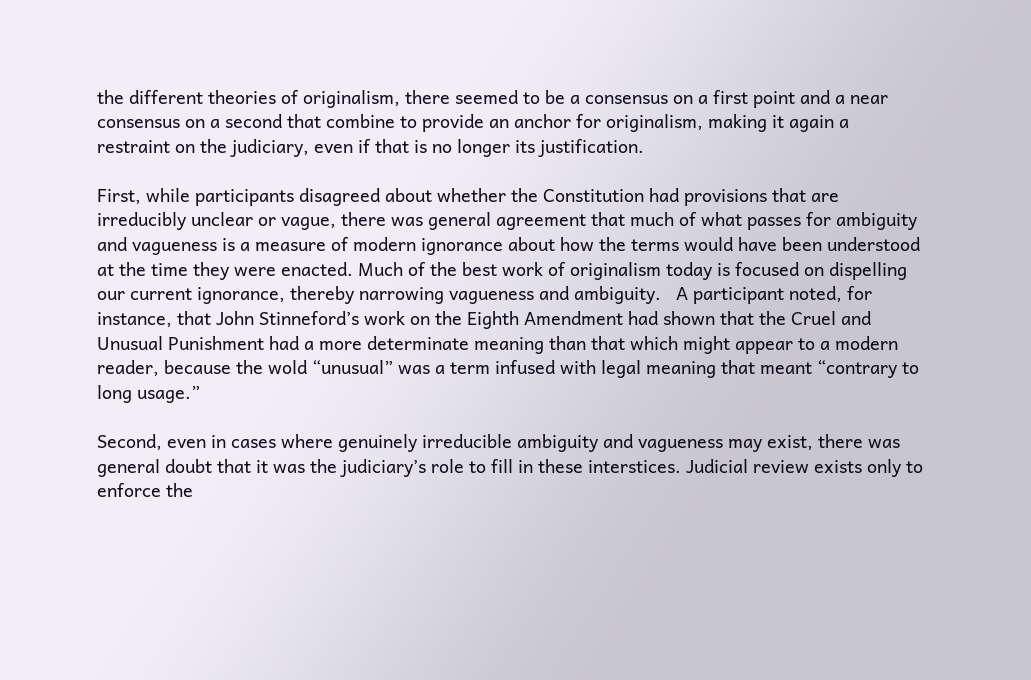the different theories of originalism, there seemed to be a consensus on a first point and a near consensus on a second that combine to provide an anchor for originalism, making it again a restraint on the judiciary, even if that is no longer its justification.

First, while participants disagreed about whether the Constitution had provisions that are irreducibly unclear or vague, there was general agreement that much of what passes for ambiguity and vagueness is a measure of modern ignorance about how the terms would have been understood at the time they were enacted. Much of the best work of originalism today is focused on dispelling our current ignorance, thereby narrowing vagueness and ambiguity.   A participant noted, for instance, that John Stinneford’s work on the Eighth Amendment had shown that the Cruel and Unusual Punishment had a more determinate meaning than that which might appear to a modern reader, because the wold “unusual” was a term infused with legal meaning that meant “contrary to long usage.”

Second, even in cases where genuinely irreducible ambiguity and vagueness may exist, there was general doubt that it was the judiciary’s role to fill in these interstices. Judicial review exists only to enforce the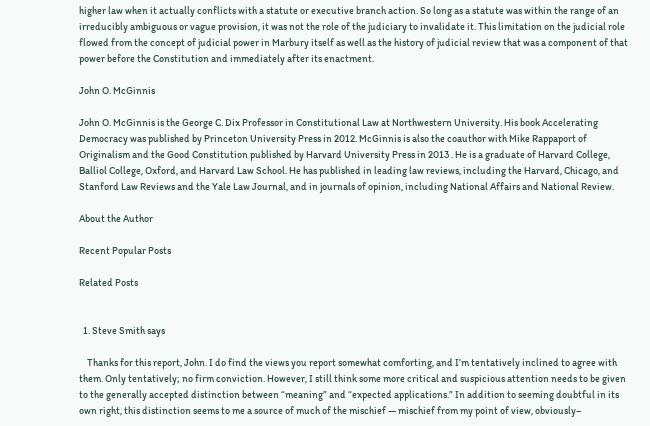higher law when it actually conflicts with a statute or executive branch action. So long as a statute was within the range of an  irreducibly ambiguous or vague provision, it was not the role of the judiciary to invalidate it. This limitation on the judicial role flowed from the concept of judicial power in Marbury itself as well as the history of judicial review that was a component of that power before the Constitution and immediately after its enactment.

John O. McGinnis

John O. McGinnis is the George C. Dix Professor in Constitutional Law at Northwestern University. His book Accelerating Democracy was published by Princeton University Press in 2012. McGinnis is also the coauthor with Mike Rappaport of Originalism and the Good Constitution published by Harvard University Press in 2013 . He is a graduate of Harvard College, Balliol College, Oxford, and Harvard Law School. He has published in leading law reviews, including the Harvard, Chicago, and Stanford Law Reviews and the Yale Law Journal, and in journals of opinion, including National Affairs and National Review.

About the Author

Recent Popular Posts

Related Posts


  1. Steve Smith says

    Thanks for this report, John. I do find the views you report somewhat comforting, and I’m tentatively inclined to agree with them. Only tentatively; no firm conviction. However, I still think some more critical and suspicious attention needs to be given to the generally accepted distinction between “meaning” and “expected applications.” In addition to seeming doubtful in its own right, this distinction seems to me a source of much of the mischief — mischief from my point of view, obviously–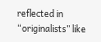reflected in “originalists” like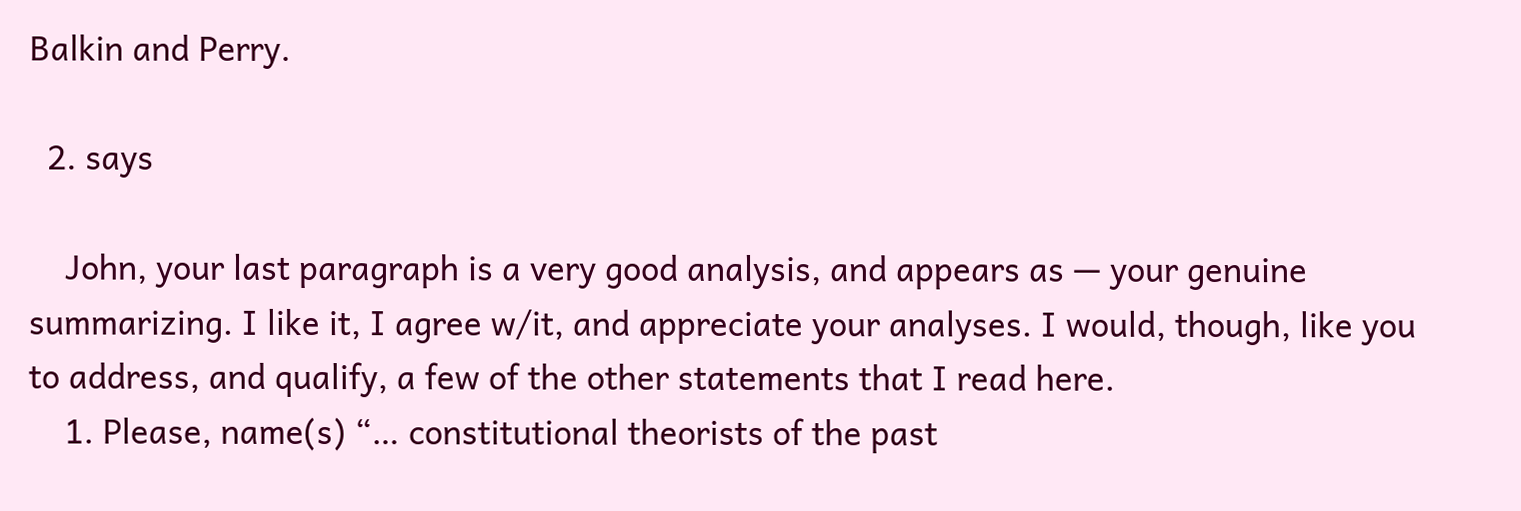Balkin and Perry.

  2. says

    John, your last paragraph is a very good analysis, and appears as — your genuine summarizing. I like it, I agree w/it, and appreciate your analyses. I would, though, like you to address, and qualify, a few of the other statements that I read here.
    1. Please, name(s) “… constitutional theorists of the past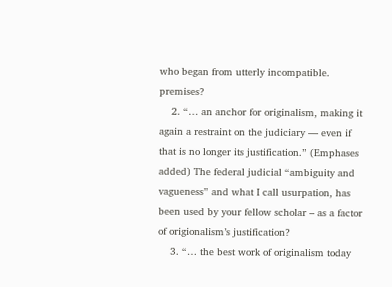who began from utterly incompatible. premises?
    2. “… an anchor for originalism, making it again a restraint on the judiciary — even if that is no longer its justification.” (Emphases added) The federal judicial “ambiguity and vagueness” and what I call usurpation, has been used by your fellow scholar – as a factor of origionalism’s justification?
    3. “… the best work of originalism today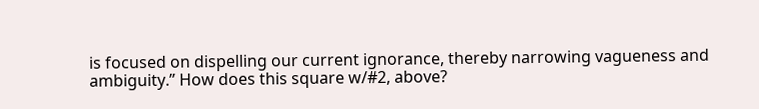is focused on dispelling our current ignorance, thereby narrowing vagueness and ambiguity.” How does this square w/#2, above?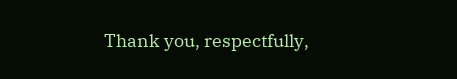Thank you, respectfully,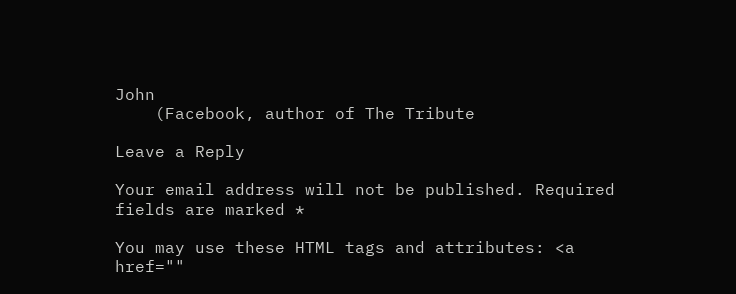John
    (Facebook, author of The Tribute

Leave a Reply

Your email address will not be published. Required fields are marked *

You may use these HTML tags and attributes: <a href=""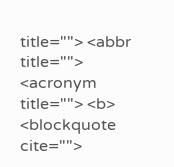title=""> <abbr title=""> <acronym title=""> <b> <blockquote cite="">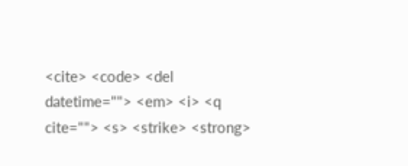<cite> <code> <del datetime=""> <em> <i> <q cite=""> <s> <strike> <strong>